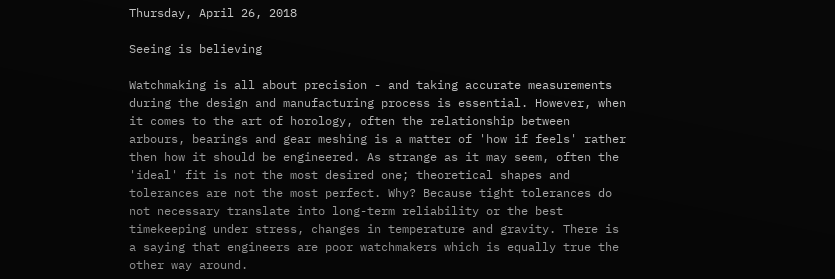Thursday, April 26, 2018

Seeing is believing

Watchmaking is all about precision - and taking accurate measurements during the design and manufacturing process is essential. However, when it comes to the art of horology, often the relationship between arbours, bearings and gear meshing is a matter of 'how if feels' rather then how it should be engineered. As strange as it may seem, often the 'ideal' fit is not the most desired one; theoretical shapes and tolerances are not the most perfect. Why? Because tight tolerances do not necessary translate into long-term reliability or the best timekeeping under stress, changes in temperature and gravity. There is a saying that engineers are poor watchmakers which is equally true the other way around.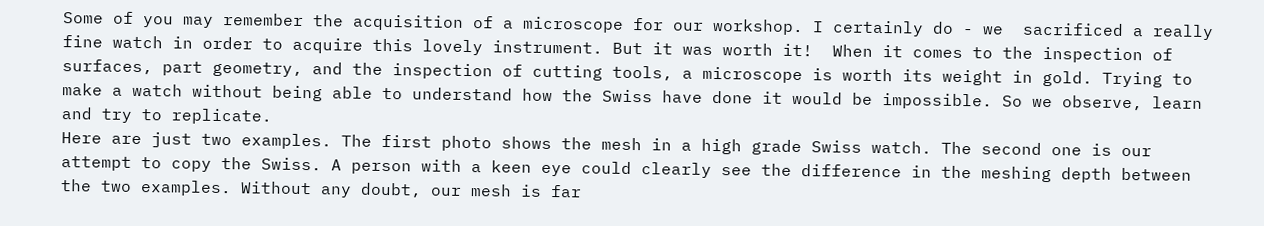Some of you may remember the acquisition of a microscope for our workshop. I certainly do - we  sacrificed a really fine watch in order to acquire this lovely instrument. But it was worth it!  When it comes to the inspection of surfaces, part geometry, and the inspection of cutting tools, a microscope is worth its weight in gold. Trying to make a watch without being able to understand how the Swiss have done it would be impossible. So we observe, learn and try to replicate.
Here are just two examples. The first photo shows the mesh in a high grade Swiss watch. The second one is our attempt to copy the Swiss. A person with a keen eye could clearly see the difference in the meshing depth between the two examples. Without any doubt, our mesh is far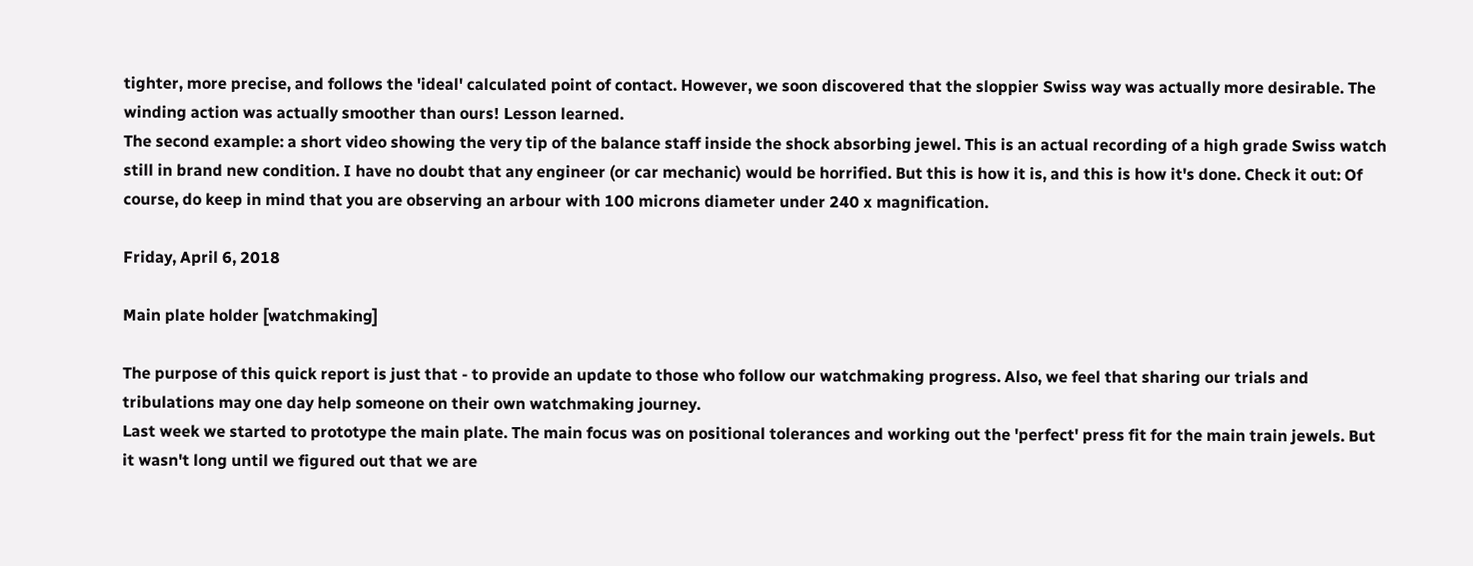tighter, more precise, and follows the 'ideal' calculated point of contact. However, we soon discovered that the sloppier Swiss way was actually more desirable. The winding action was actually smoother than ours! Lesson learned.
The second example: a short video showing the very tip of the balance staff inside the shock absorbing jewel. This is an actual recording of a high grade Swiss watch still in brand new condition. I have no doubt that any engineer (or car mechanic) would be horrified. But this is how it is, and this is how it's done. Check it out: Of course, do keep in mind that you are observing an arbour with 100 microns diameter under 240 x magnification.

Friday, April 6, 2018

Main plate holder [watchmaking]

The purpose of this quick report is just that - to provide an update to those who follow our watchmaking progress. Also, we feel that sharing our trials and tribulations may one day help someone on their own watchmaking journey.
Last week we started to prototype the main plate. The main focus was on positional tolerances and working out the 'perfect' press fit for the main train jewels. But it wasn't long until we figured out that we are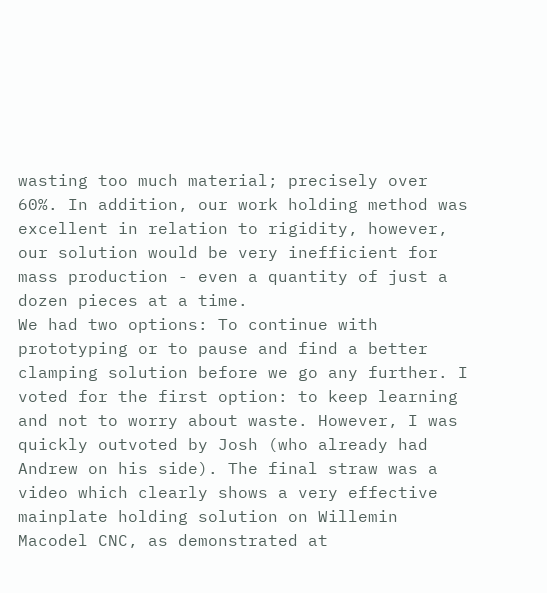wasting too much material; precisely over 60%. In addition, our work holding method was excellent in relation to rigidity, however, our solution would be very inefficient for mass production - even a quantity of just a dozen pieces at a time.
We had two options: To continue with prototyping or to pause and find a better clamping solution before we go any further. I voted for the first option: to keep learning and not to worry about waste. However, I was quickly outvoted by Josh (who already had Andrew on his side). The final straw was a video which clearly shows a very effective mainplate holding solution on Willemin Macodel CNC, as demonstrated at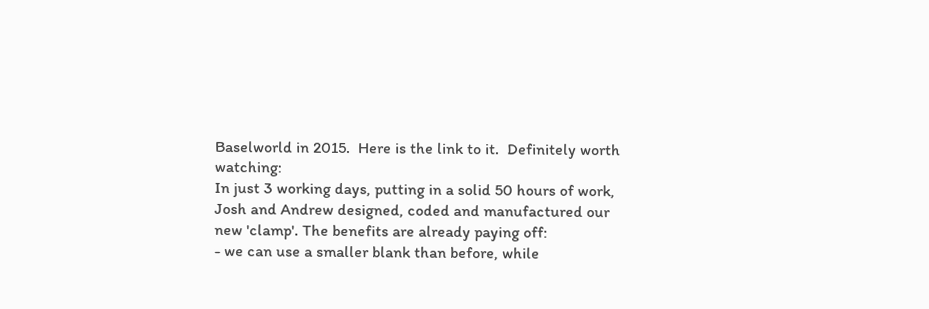Baselworld in 2015.  Here is the link to it.  Definitely worth watching:
In just 3 working days, putting in a solid 50 hours of work, Josh and Andrew designed, coded and manufactured our new 'clamp'. The benefits are already paying off:
- we can use a smaller blank than before, while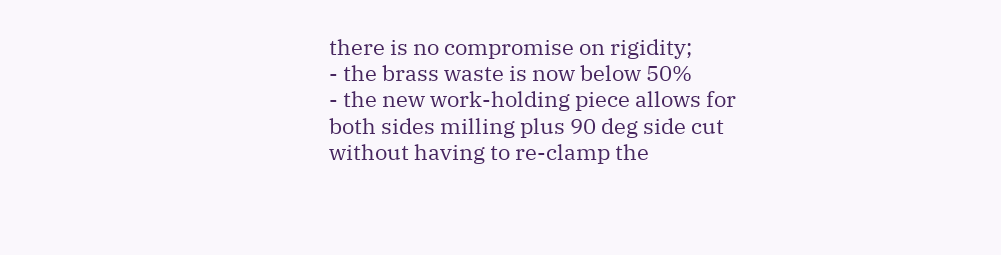there is no compromise on rigidity;
- the brass waste is now below 50%
- the new work-holding piece allows for both sides milling plus 90 deg side cut without having to re-clamp the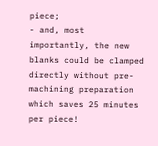piece;
- and, most importantly, the new blanks could be clamped directly without pre-machining preparation which saves 25 minutes per piece!